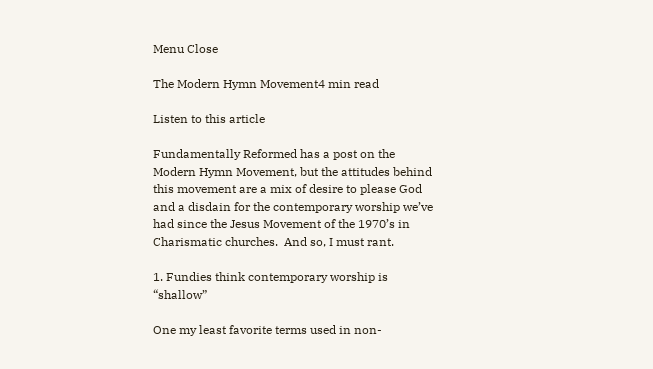Menu Close

The Modern Hymn Movement4 min read

Listen to this article

Fundamentally Reformed has a post on the Modern Hymn Movement, but the attitudes behind this movement are a mix of desire to please God and a disdain for the contemporary worship we’ve had since the Jesus Movement of the 1970’s in Charismatic churches.  And so, I must rant.

1. Fundies think contemporary worship is “shallow”

One my least favorite terms used in non-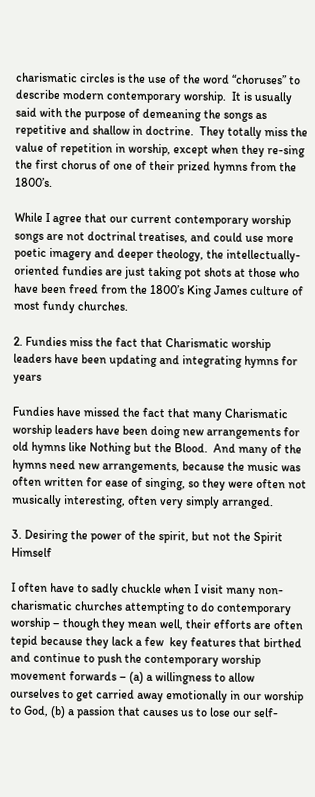charismatic circles is the use of the word “choruses” to describe modern contemporary worship.  It is usually said with the purpose of demeaning the songs as repetitive and shallow in doctrine.  They totally miss the value of repetition in worship, except when they re-sing the first chorus of one of their prized hymns from the 1800’s.

While I agree that our current contemporary worship songs are not doctrinal treatises, and could use more poetic imagery and deeper theology, the intellectually-oriented fundies are just taking pot shots at those who have been freed from the 1800’s King James culture of most fundy churches.

2. Fundies miss the fact that Charismatic worship leaders have been updating and integrating hymns for years

Fundies have missed the fact that many Charismatic worship leaders have been doing new arrangements for old hymns like Nothing but the Blood.  And many of the hymns need new arrangements, because the music was often written for ease of singing, so they were often not musically interesting, often very simply arranged.

3. Desiring the power of the spirit, but not the Spirit Himself

I often have to sadly chuckle when I visit many non-charismatic churches attempting to do contemporary worship – though they mean well, their efforts are often tepid because they lack a few  key features that birthed and continue to push the contemporary worship movement forwards – (a) a willingness to allow ourselves to get carried away emotionally in our worship to God, (b) a passion that causes us to lose our self-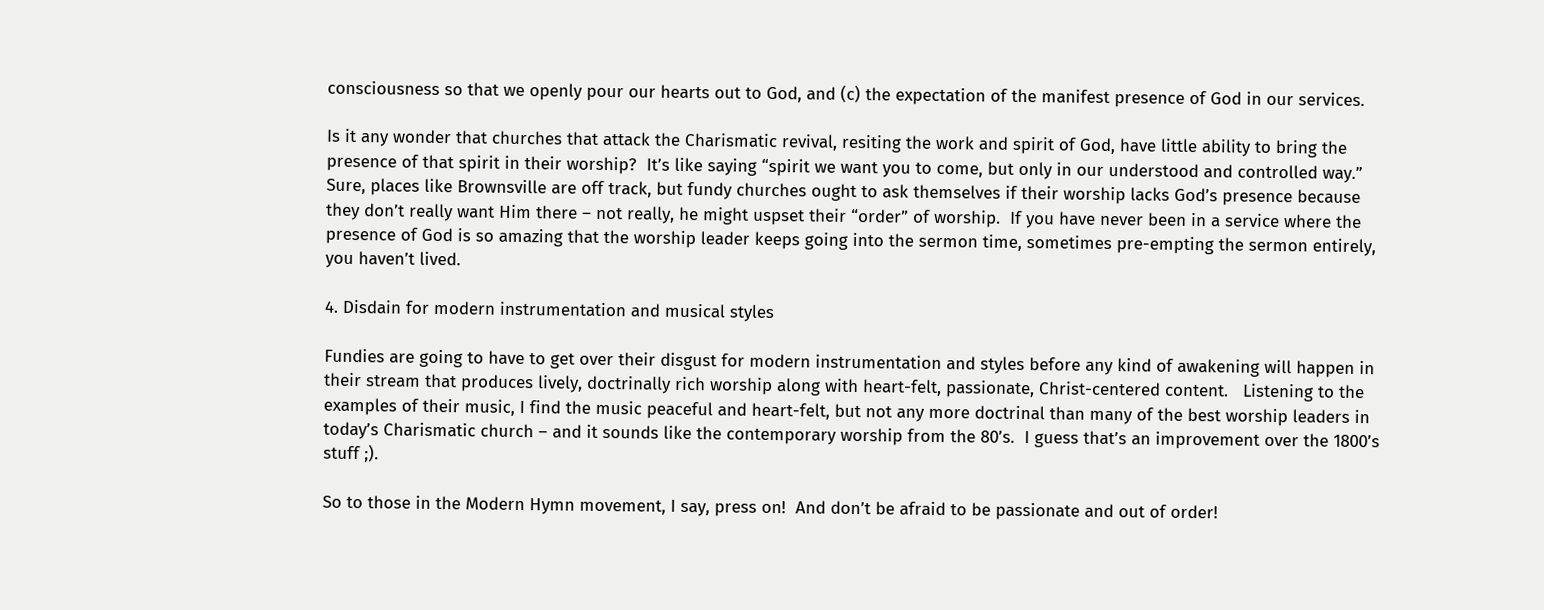consciousness so that we openly pour our hearts out to God, and (c) the expectation of the manifest presence of God in our services.

Is it any wonder that churches that attack the Charismatic revival, resiting the work and spirit of God, have little ability to bring the presence of that spirit in their worship?  It’s like saying “spirit we want you to come, but only in our understood and controlled way.”  Sure, places like Brownsville are off track, but fundy churches ought to ask themselves if their worship lacks God’s presence because they don’t really want Him there – not really, he might uspset their “order” of worship.  If you have never been in a service where the presence of God is so amazing that the worship leader keeps going into the sermon time, sometimes pre-empting the sermon entirely, you haven’t lived.

4. Disdain for modern instrumentation and musical styles

Fundies are going to have to get over their disgust for modern instrumentation and styles before any kind of awakening will happen in their stream that produces lively, doctrinally rich worship along with heart-felt, passionate, Christ-centered content.   Listening to the examples of their music, I find the music peaceful and heart-felt, but not any more doctrinal than many of the best worship leaders in today’s Charismatic church – and it sounds like the contemporary worship from the 80’s.  I guess that’s an improvement over the 1800’s stuff ;).

So to those in the Modern Hymn movement, I say, press on!  And don’t be afraid to be passionate and out of order!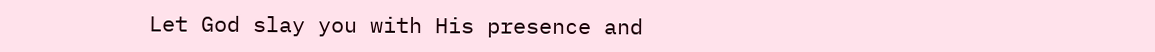Let God slay you with His presence and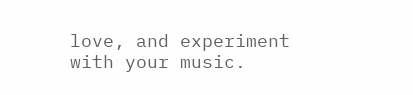love, and experiment with your music.